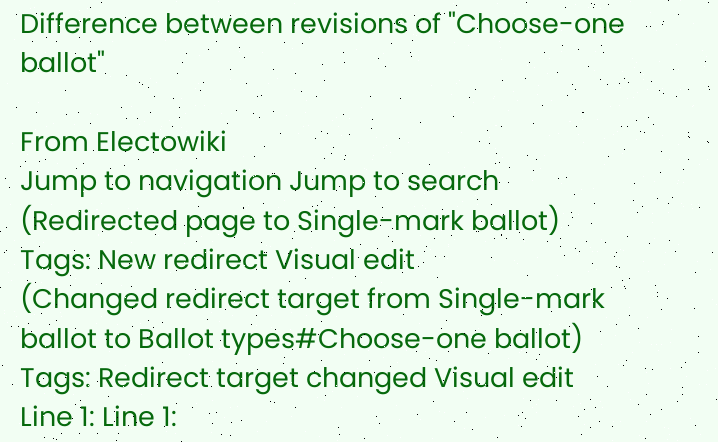Difference between revisions of "Choose-one ballot"

From Electowiki
Jump to navigation Jump to search
(Redirected page to Single-mark ballot)
Tags: New redirect Visual edit
(Changed redirect target from Single-mark ballot to Ballot types#Choose-one ballot)
Tags: Redirect target changed Visual edit
Line 1: Line 1: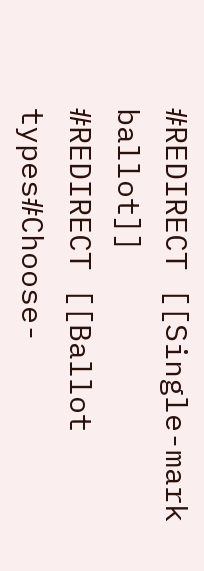#REDIRECT [[Single-mark ballot]]
#REDIRECT [[Ballot types#Choose-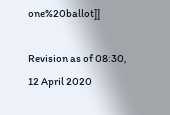one%20ballot]]

Revision as of 08:30, 12 April 2020